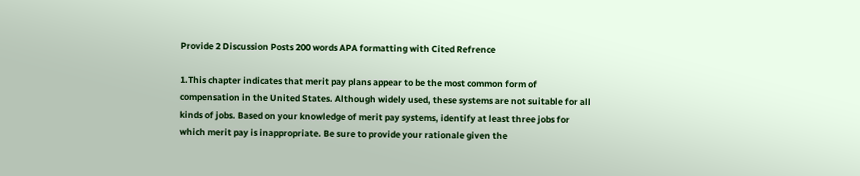Provide 2 Discussion Posts 200 words APA formatting with Cited Refrence

1.This chapter indicates that merit pay plans appear to be the most common form of compensation in the United States. Although widely used, these systems are not suitable for all kinds of jobs. Based on your knowledge of merit pay systems, identify at least three jobs for which merit pay is inappropriate. Be sure to provide your rationale given the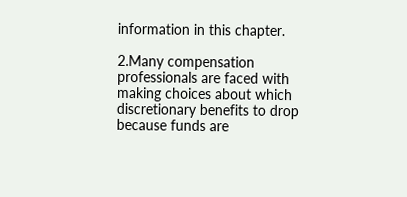information in this chapter.

2.Many compensation professionals are faced with making choices about which discretionary benefits to drop because funds are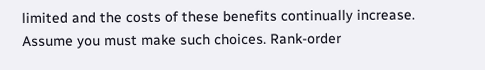limited and the costs of these benefits continually increase. Assume you must make such choices. Rank-order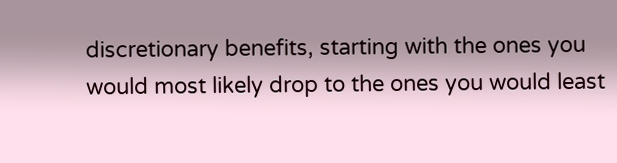discretionary benefits, starting with the ones you would most likely drop to the ones you would least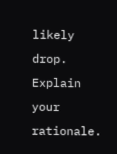likely drop. Explain your rationale.